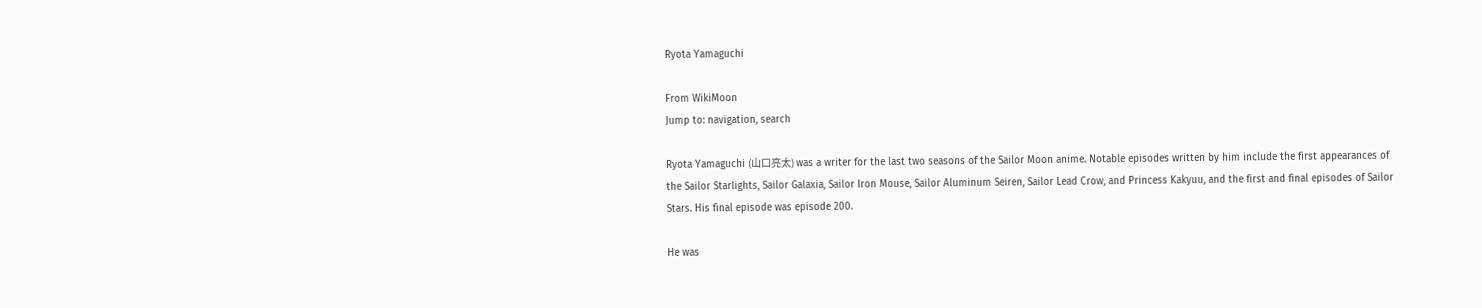Ryota Yamaguchi

From WikiMoon
Jump to: navigation, search

Ryota Yamaguchi (山口亮太) was a writer for the last two seasons of the Sailor Moon anime. Notable episodes written by him include the first appearances of the Sailor Starlights, Sailor Galaxia, Sailor Iron Mouse, Sailor Aluminum Seiren, Sailor Lead Crow, and Princess Kakyuu, and the first and final episodes of Sailor Stars. His final episode was episode 200.

He was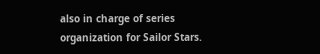also in charge of series organization for Sailor Stars.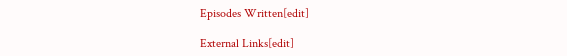Episodes Written[edit]

External Links[edit]